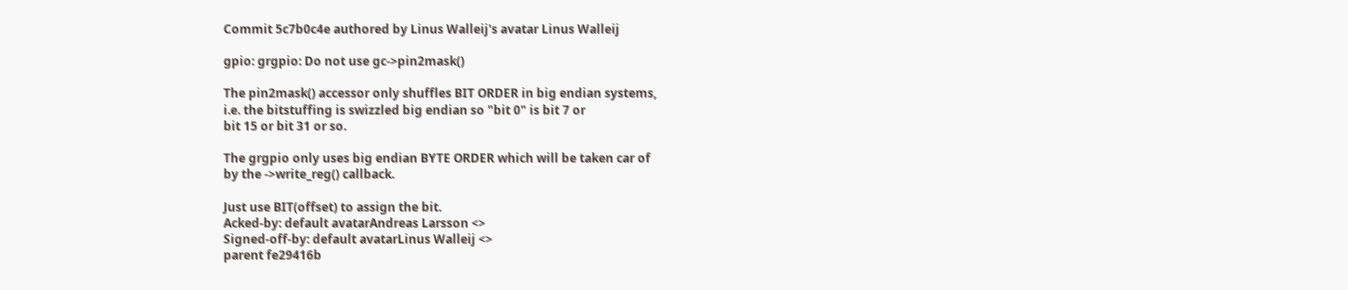Commit 5c7b0c4e authored by Linus Walleij's avatar Linus Walleij

gpio: grgpio: Do not use gc->pin2mask()

The pin2mask() accessor only shuffles BIT ORDER in big endian systems,
i.e. the bitstuffing is swizzled big endian so "bit 0" is bit 7 or
bit 15 or bit 31 or so.

The grgpio only uses big endian BYTE ORDER which will be taken car of
by the ->write_reg() callback.

Just use BIT(offset) to assign the bit.
Acked-by: default avatarAndreas Larsson <>
Signed-off-by: default avatarLinus Walleij <>
parent fe29416b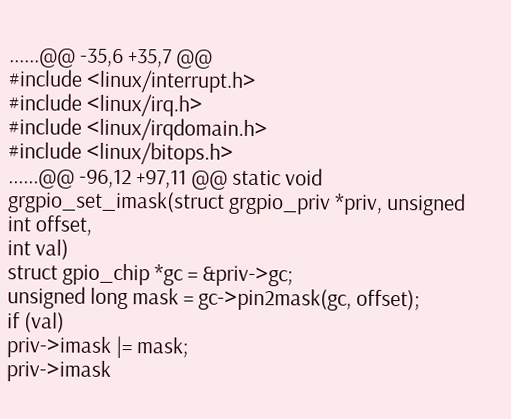......@@ -35,6 +35,7 @@
#include <linux/interrupt.h>
#include <linux/irq.h>
#include <linux/irqdomain.h>
#include <linux/bitops.h>
......@@ -96,12 +97,11 @@ static void grgpio_set_imask(struct grgpio_priv *priv, unsigned int offset,
int val)
struct gpio_chip *gc = &priv->gc;
unsigned long mask = gc->pin2mask(gc, offset);
if (val)
priv->imask |= mask;
priv->imask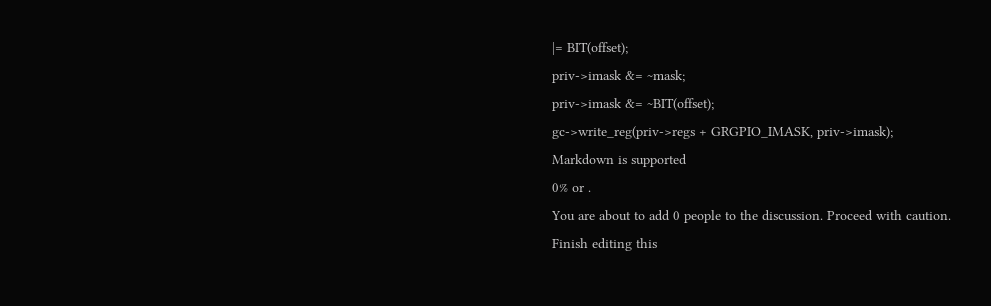|= BIT(offset);
priv->imask &= ~mask;
priv->imask &= ~BIT(offset);
gc->write_reg(priv->regs + GRGPIO_IMASK, priv->imask);
Markdown is supported
0% or .
You are about to add 0 people to the discussion. Proceed with caution.
Finish editing this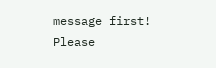message first!
Please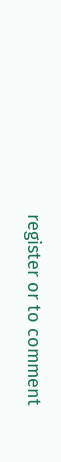register or to comment